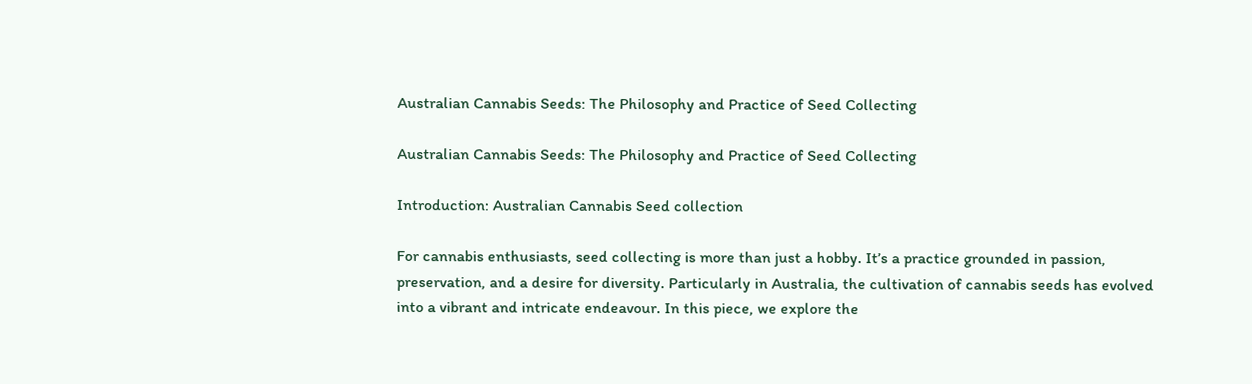Australian Cannabis Seeds: The Philosophy and Practice of Seed Collecting

Australian Cannabis Seeds: The Philosophy and Practice of Seed Collecting

Introduction: Australian Cannabis Seed collection

For cannabis enthusiasts, seed collecting is more than just a hobby. It’s a practice grounded in passion, preservation, and a desire for diversity. Particularly in Australia, the cultivation of cannabis seeds has evolved into a vibrant and intricate endeavour. In this piece, we explore the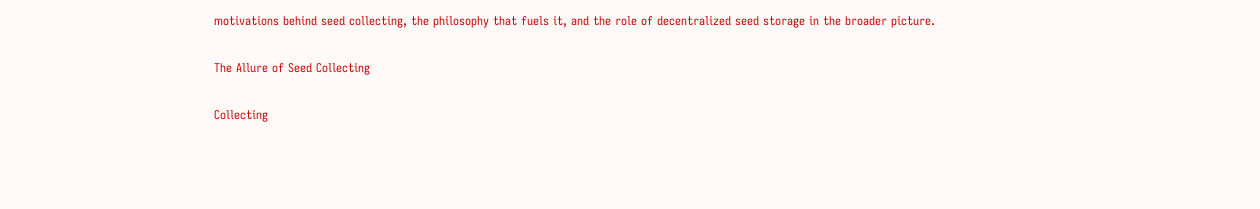motivations behind seed collecting, the philosophy that fuels it, and the role of decentralized seed storage in the broader picture.

The Allure of Seed Collecting

Collecting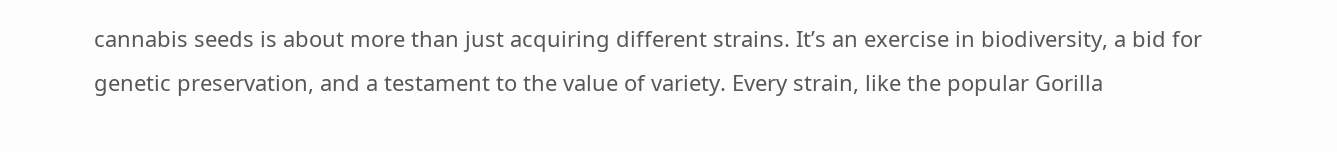cannabis seeds is about more than just acquiring different strains. It’s an exercise in biodiversity, a bid for genetic preservation, and a testament to the value of variety. Every strain, like the popular Gorilla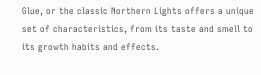Glue, or the classic Northern Lights offers a unique set of characteristics, from its taste and smell to its growth habits and effects.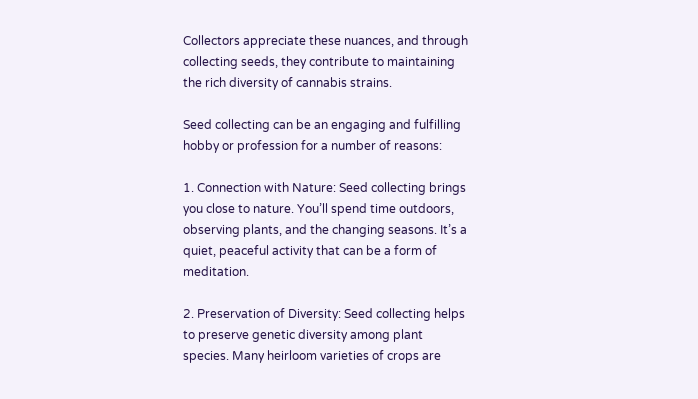Collectors appreciate these nuances, and through collecting seeds, they contribute to maintaining the rich diversity of cannabis strains.

Seed collecting can be an engaging and fulfilling hobby or profession for a number of reasons:

1. Connection with Nature: Seed collecting brings you close to nature. You’ll spend time outdoors, observing plants, and the changing seasons. It’s a quiet, peaceful activity that can be a form of meditation.

2. Preservation of Diversity: Seed collecting helps to preserve genetic diversity among plant species. Many heirloom varieties of crops are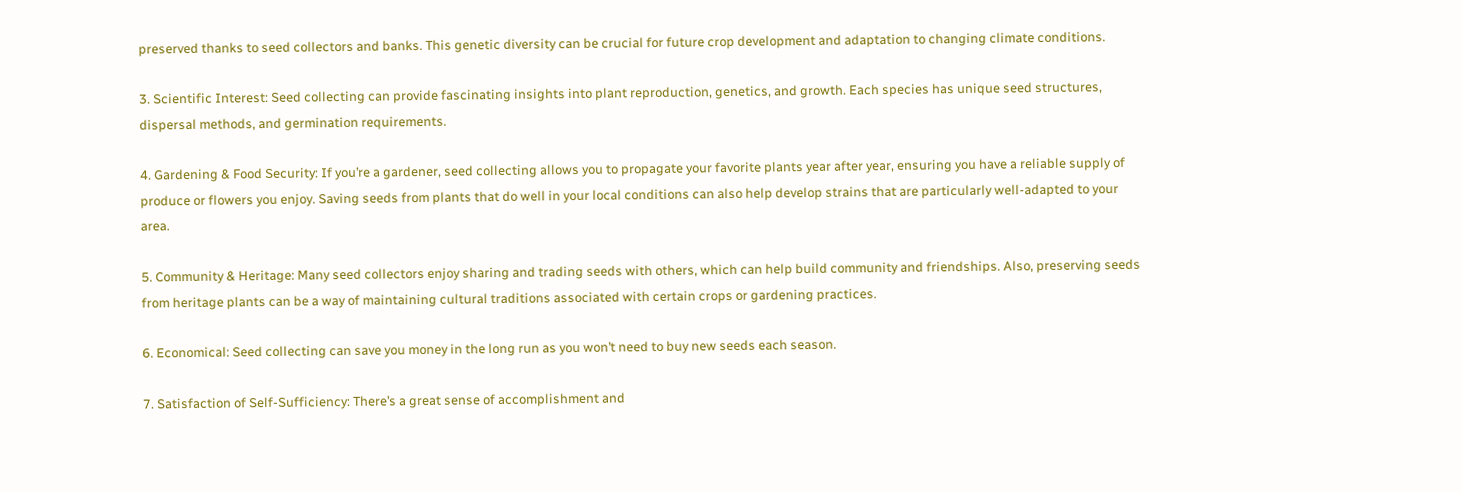preserved thanks to seed collectors and banks. This genetic diversity can be crucial for future crop development and adaptation to changing climate conditions.

3. Scientific Interest: Seed collecting can provide fascinating insights into plant reproduction, genetics, and growth. Each species has unique seed structures, dispersal methods, and germination requirements.

4. Gardening & Food Security: If you’re a gardener, seed collecting allows you to propagate your favorite plants year after year, ensuring you have a reliable supply of produce or flowers you enjoy. Saving seeds from plants that do well in your local conditions can also help develop strains that are particularly well-adapted to your area.

5. Community & Heritage: Many seed collectors enjoy sharing and trading seeds with others, which can help build community and friendships. Also, preserving seeds from heritage plants can be a way of maintaining cultural traditions associated with certain crops or gardening practices.

6. Economical: Seed collecting can save you money in the long run as you won’t need to buy new seeds each season.

7. Satisfaction of Self-Sufficiency: There’s a great sense of accomplishment and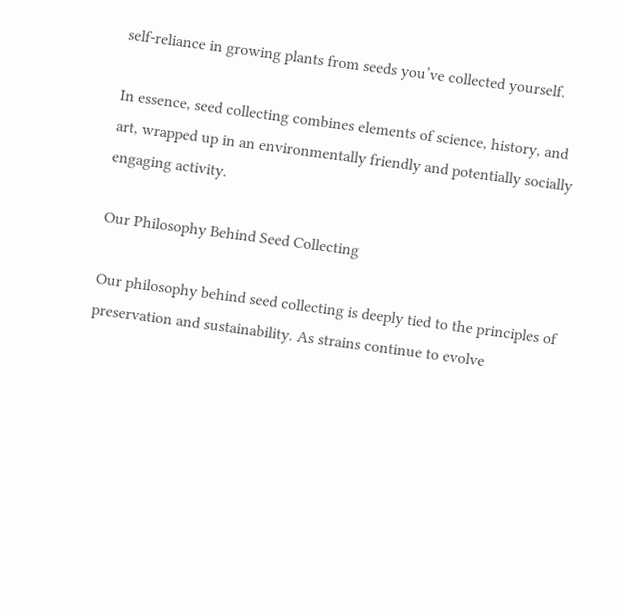self-reliance in growing plants from seeds you’ve collected yourself.

In essence, seed collecting combines elements of science, history, and art, wrapped up in an environmentally friendly and potentially socially engaging activity.

Our Philosophy Behind Seed Collecting

Our philosophy behind seed collecting is deeply tied to the principles of preservation and sustainability. As strains continue to evolve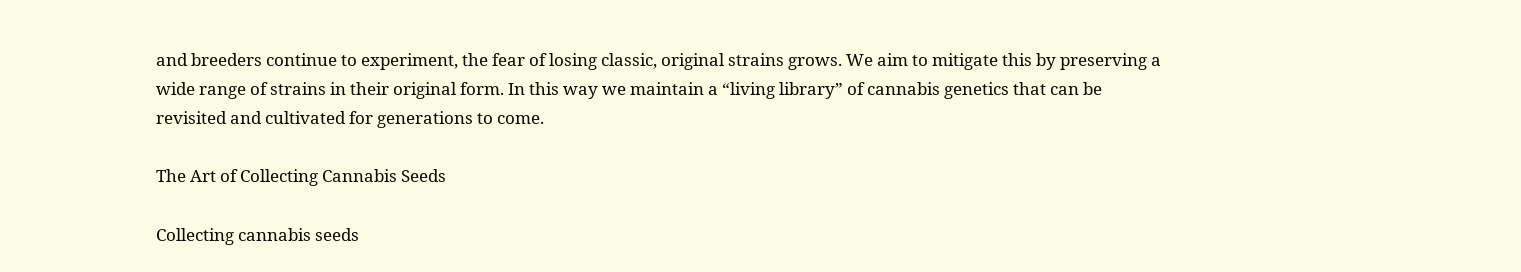and breeders continue to experiment, the fear of losing classic, original strains grows. We aim to mitigate this by preserving a wide range of strains in their original form. In this way we maintain a “living library” of cannabis genetics that can be revisited and cultivated for generations to come.

The Art of Collecting Cannabis Seeds

Collecting cannabis seeds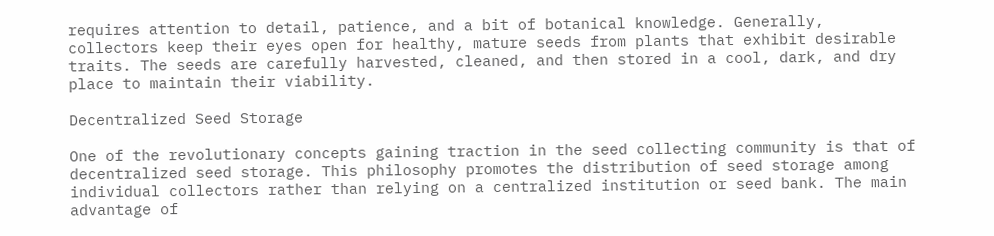requires attention to detail, patience, and a bit of botanical knowledge. Generally, collectors keep their eyes open for healthy, mature seeds from plants that exhibit desirable traits. The seeds are carefully harvested, cleaned, and then stored in a cool, dark, and dry place to maintain their viability.

Decentralized Seed Storage

One of the revolutionary concepts gaining traction in the seed collecting community is that of decentralized seed storage. This philosophy promotes the distribution of seed storage among individual collectors rather than relying on a centralized institution or seed bank. The main advantage of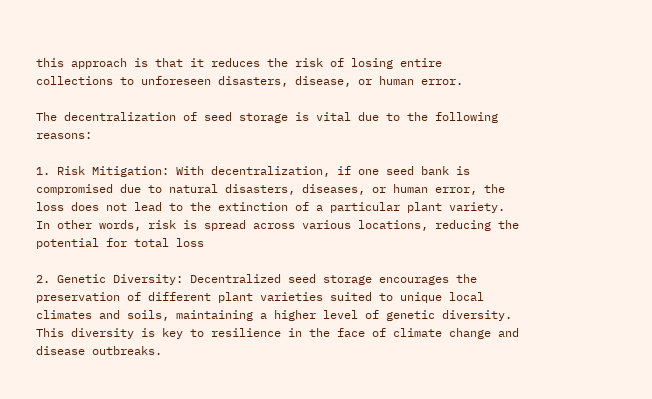this approach is that it reduces the risk of losing entire collections to unforeseen disasters, disease, or human error.

The decentralization of seed storage is vital due to the following reasons:

1. Risk Mitigation: With decentralization, if one seed bank is compromised due to natural disasters, diseases, or human error, the loss does not lead to the extinction of a particular plant variety. In other words, risk is spread across various locations, reducing the potential for total loss

2. Genetic Diversity: Decentralized seed storage encourages the preservation of different plant varieties suited to unique local climates and soils, maintaining a higher level of genetic diversity. This diversity is key to resilience in the face of climate change and disease outbreaks.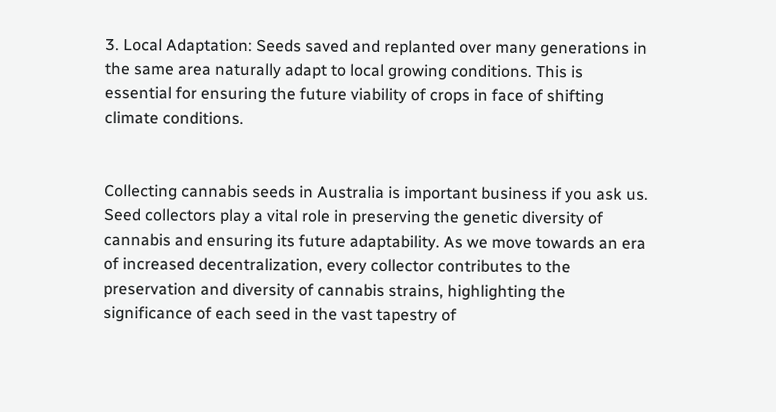3. Local Adaptation: Seeds saved and replanted over many generations in the same area naturally adapt to local growing conditions. This is essential for ensuring the future viability of crops in face of shifting climate conditions.


Collecting cannabis seeds in Australia is important business if you ask us.  Seed collectors play a vital role in preserving the genetic diversity of cannabis and ensuring its future adaptability. As we move towards an era of increased decentralization, every collector contributes to the preservation and diversity of cannabis strains, highlighting the significance of each seed in the vast tapestry of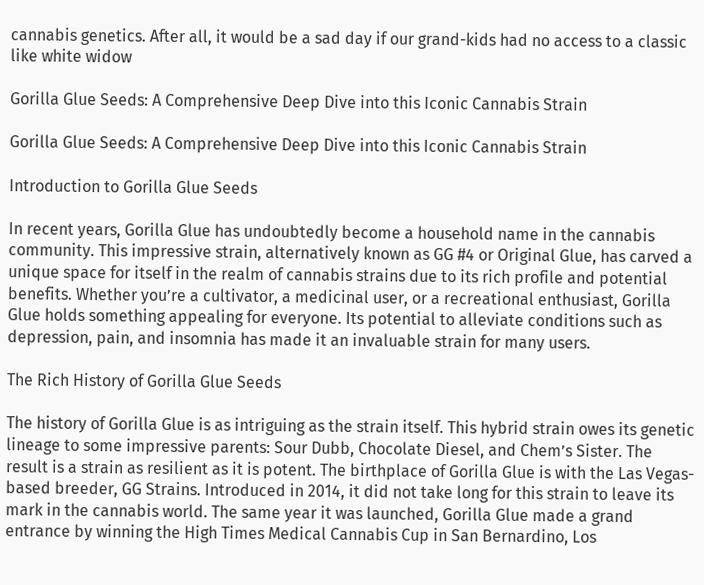cannabis genetics. After all, it would be a sad day if our grand-kids had no access to a classic like white widow

Gorilla Glue Seeds: A Comprehensive Deep Dive into this Iconic Cannabis Strain

Gorilla Glue Seeds: A Comprehensive Deep Dive into this Iconic Cannabis Strain

Introduction to Gorilla Glue Seeds

In recent years, Gorilla Glue has undoubtedly become a household name in the cannabis community. This impressive strain, alternatively known as GG #4 or Original Glue, has carved a unique space for itself in the realm of cannabis strains due to its rich profile and potential benefits. Whether you’re a cultivator, a medicinal user, or a recreational enthusiast, Gorilla Glue holds something appealing for everyone. Its potential to alleviate conditions such as depression, pain, and insomnia has made it an invaluable strain for many users.

The Rich History of Gorilla Glue Seeds

The history of Gorilla Glue is as intriguing as the strain itself. This hybrid strain owes its genetic lineage to some impressive parents: Sour Dubb, Chocolate Diesel, and Chem’s Sister. The result is a strain as resilient as it is potent. The birthplace of Gorilla Glue is with the Las Vegas-based breeder, GG Strains. Introduced in 2014, it did not take long for this strain to leave its mark in the cannabis world. The same year it was launched, Gorilla Glue made a grand entrance by winning the High Times Medical Cannabis Cup in San Bernardino, Los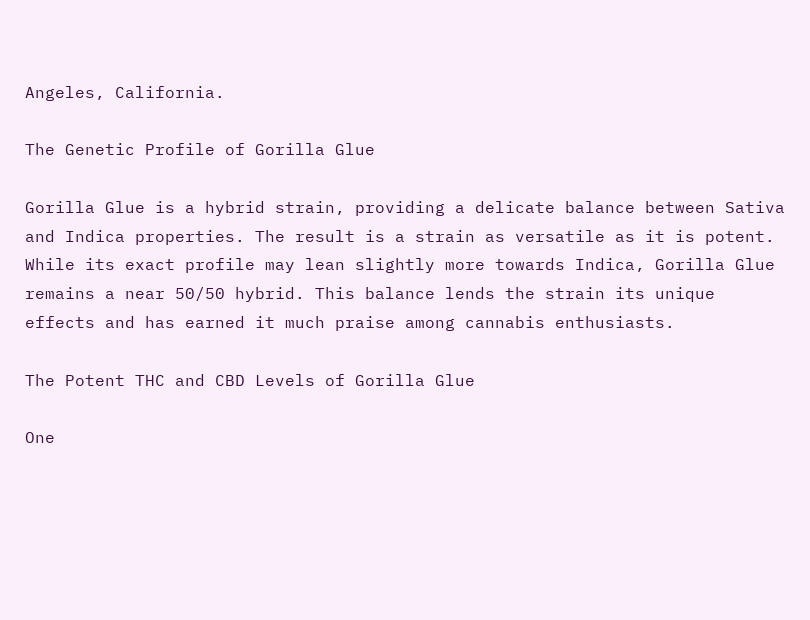Angeles, California.

The Genetic Profile of Gorilla Glue

Gorilla Glue is a hybrid strain, providing a delicate balance between Sativa and Indica properties. The result is a strain as versatile as it is potent. While its exact profile may lean slightly more towards Indica, Gorilla Glue remains a near 50/50 hybrid. This balance lends the strain its unique effects and has earned it much praise among cannabis enthusiasts.

The Potent THC and CBD Levels of Gorilla Glue

One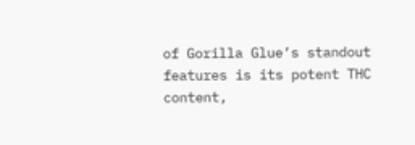of Gorilla Glue’s standout features is its potent THC content,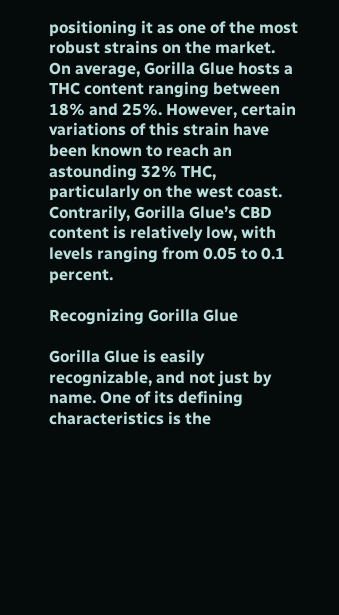positioning it as one of the most robust strains on the market. On average, Gorilla Glue hosts a THC content ranging between 18% and 25%. However, certain variations of this strain have been known to reach an astounding 32% THC, particularly on the west coast. Contrarily, Gorilla Glue’s CBD content is relatively low, with levels ranging from 0.05 to 0.1 percent.

Recognizing Gorilla Glue

Gorilla Glue is easily recognizable, and not just by name. One of its defining characteristics is the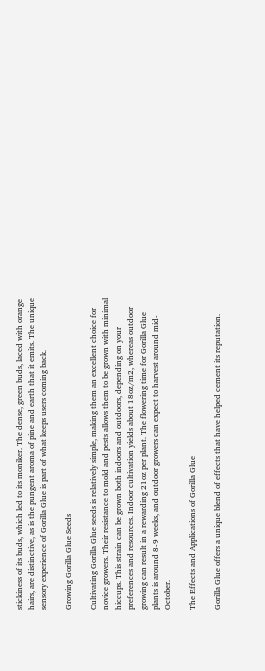stickiness of its buds, which led to its moniker. The dense, green buds, laced with orange hairs, are distinctive, as is the pungent aroma of pine and earth that it emits. The unique sensory experience of Gorilla Glue is part of what keeps users coming back.

Growing Gorilla Glue Seeds

Cultivating Gorilla Glue seeds is relatively simple, making them an excellent choice for novice growers. Their resistance to mold and pests allows them to be grown with minimal hiccups. This strain can be grown both indoors and outdoors, depending on your preferences and resources. Indoor cultivation yields about 18oz/m2, whereas outdoor growing can result in a rewarding 21oz per plant. The flowering time for Gorilla Glue plants is around 8-9 weeks, and outdoor growers can expect to harvest around mid-October.

The Effects and Applications of Gorilla Glue

Gorilla Glue offers a unique blend of effects that have helped cement its reputation.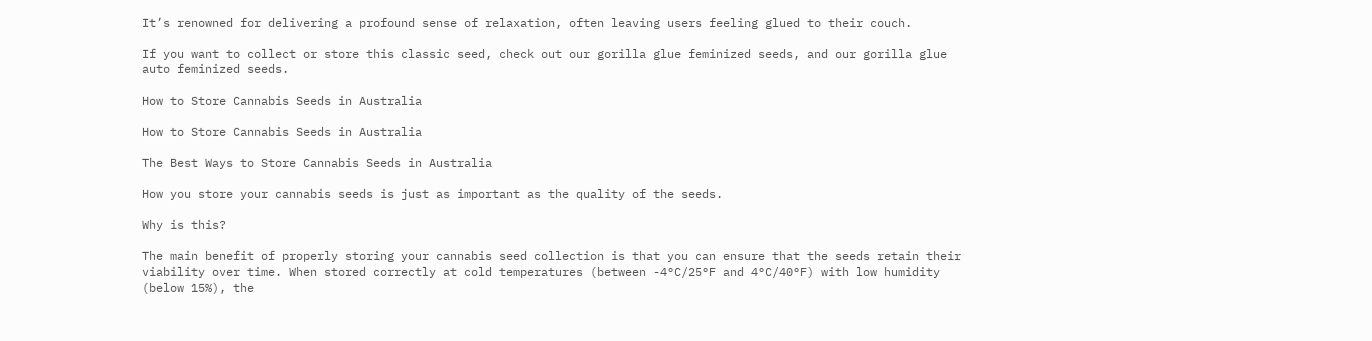It’s renowned for delivering a profound sense of relaxation, often leaving users feeling glued to their couch.

If you want to collect or store this classic seed, check out our gorilla glue feminized seeds, and our gorilla glue auto feminized seeds.

How to Store Cannabis Seeds in Australia

How to Store Cannabis Seeds in Australia

The Best Ways to Store Cannabis Seeds in Australia

How you store your cannabis seeds is just as important as the quality of the seeds.

Why is this?

The main benefit of properly storing your cannabis seed collection is that you can ensure that the seeds retain their viability over time. When stored correctly at cold temperatures (between -4°C/25°F and 4°C/40°F) with low humidity (below 15%), the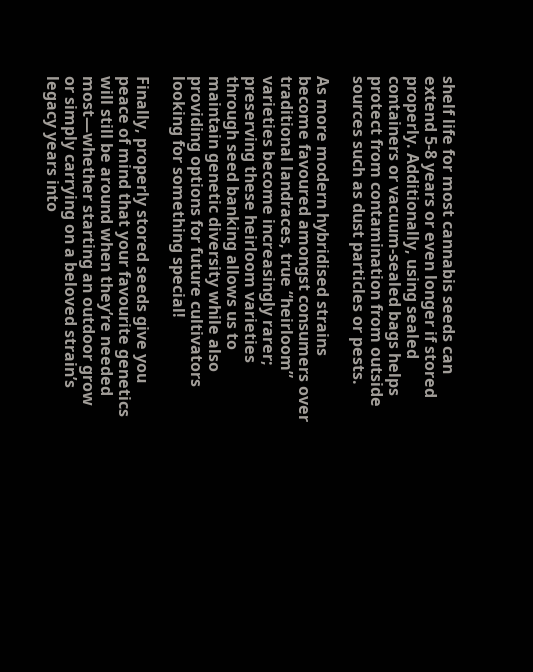shelf life for most cannabis seeds can extend 5-8 years or even longer if stored properly. Additionally, using sealed containers or vacuum-sealed bags helps protect from contamination from outside sources such as dust particles or pests.

As more modern hybridised strains become favoured amongst consumers over traditional landraces, true “heirloom” varieties become increasingly rarer; preserving these heirloom varieties through seed banking allows us to maintain genetic diversity while also providing options for future cultivators looking for something special!

Finally, properly stored seeds give you peace of mind that your favourite genetics will still be around when they’re needed most—whether starting an outdoor grow or simply carrying on a beloved strain’s legacy years into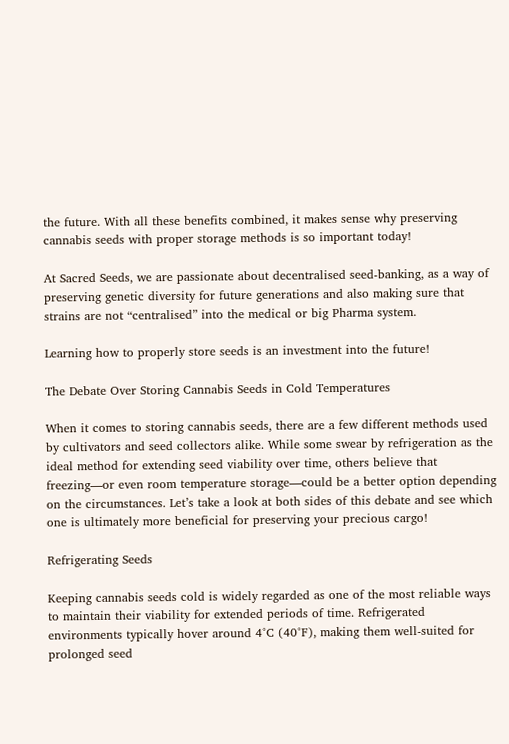the future. With all these benefits combined, it makes sense why preserving cannabis seeds with proper storage methods is so important today!

At Sacred Seeds, we are passionate about decentralised seed-banking, as a way of preserving genetic diversity for future generations and also making sure that strains are not “centralised” into the medical or big Pharma system.

Learning how to properly store seeds is an investment into the future!

The Debate Over Storing Cannabis Seeds in Cold Temperatures

When it comes to storing cannabis seeds, there are a few different methods used by cultivators and seed collectors alike. While some swear by refrigeration as the ideal method for extending seed viability over time, others believe that freezing—or even room temperature storage—could be a better option depending on the circumstances. Let’s take a look at both sides of this debate and see which one is ultimately more beneficial for preserving your precious cargo!

Refrigerating Seeds

Keeping cannabis seeds cold is widely regarded as one of the most reliable ways to maintain their viability for extended periods of time. Refrigerated environments typically hover around 4°C (40°F), making them well-suited for prolonged seed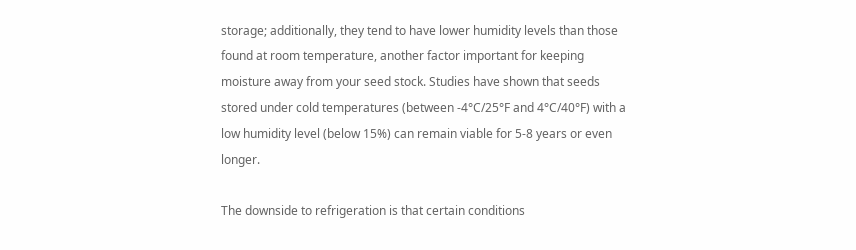storage; additionally, they tend to have lower humidity levels than those found at room temperature, another factor important for keeping moisture away from your seed stock. Studies have shown that seeds stored under cold temperatures (between -4°C/25°F and 4°C/40°F) with a low humidity level (below 15%) can remain viable for 5-8 years or even longer.

The downside to refrigeration is that certain conditions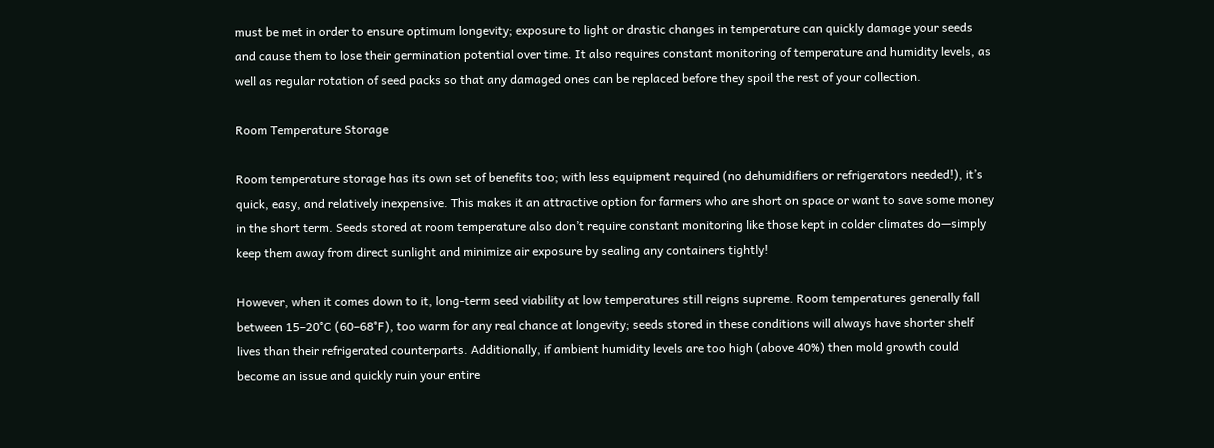must be met in order to ensure optimum longevity; exposure to light or drastic changes in temperature can quickly damage your seeds and cause them to lose their germination potential over time. It also requires constant monitoring of temperature and humidity levels, as well as regular rotation of seed packs so that any damaged ones can be replaced before they spoil the rest of your collection.

Room Temperature Storage

Room temperature storage has its own set of benefits too; with less equipment required (no dehumidifiers or refrigerators needed!), it’s quick, easy, and relatively inexpensive. This makes it an attractive option for farmers who are short on space or want to save some money in the short term. Seeds stored at room temperature also don’t require constant monitoring like those kept in colder climates do—simply keep them away from direct sunlight and minimize air exposure by sealing any containers tightly!

However, when it comes down to it, long-term seed viability at low temperatures still reigns supreme. Room temperatures generally fall between 15–20°C (60–68°F), too warm for any real chance at longevity; seeds stored in these conditions will always have shorter shelf lives than their refrigerated counterparts. Additionally, if ambient humidity levels are too high (above 40%) then mold growth could become an issue and quickly ruin your entire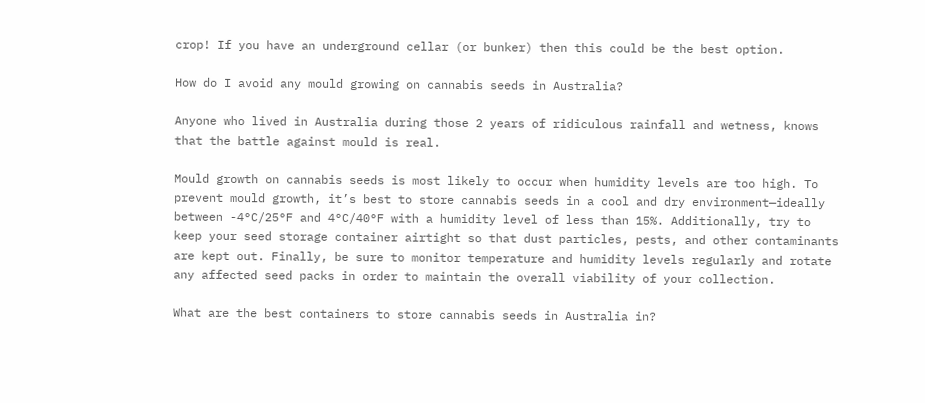crop! If you have an underground cellar (or bunker) then this could be the best option.

How do I avoid any mould growing on cannabis seeds in Australia?

Anyone who lived in Australia during those 2 years of ridiculous rainfall and wetness, knows that the battle against mould is real.

Mould growth on cannabis seeds is most likely to occur when humidity levels are too high. To prevent mould growth, it’s best to store cannabis seeds in a cool and dry environment—ideally between -4°C/25°F and 4°C/40°F with a humidity level of less than 15%. Additionally, try to keep your seed storage container airtight so that dust particles, pests, and other contaminants are kept out. Finally, be sure to monitor temperature and humidity levels regularly and rotate any affected seed packs in order to maintain the overall viability of your collection.

What are the best containers to store cannabis seeds in Australia in?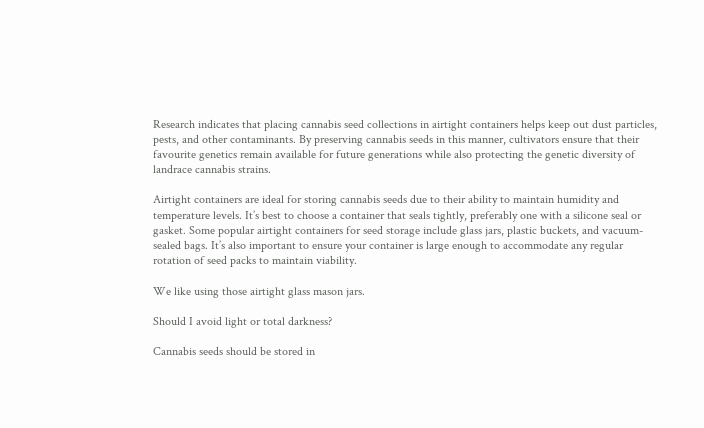Research indicates that placing cannabis seed collections in airtight containers helps keep out dust particles, pests, and other contaminants. By preserving cannabis seeds in this manner, cultivators ensure that their favourite genetics remain available for future generations while also protecting the genetic diversity of landrace cannabis strains.

Airtight containers are ideal for storing cannabis seeds due to their ability to maintain humidity and temperature levels. It’s best to choose a container that seals tightly, preferably one with a silicone seal or gasket. Some popular airtight containers for seed storage include glass jars, plastic buckets, and vacuum-sealed bags. It’s also important to ensure your container is large enough to accommodate any regular rotation of seed packs to maintain viability.

We like using those airtight glass mason jars.

Should I avoid light or total darkness?

Cannabis seeds should be stored in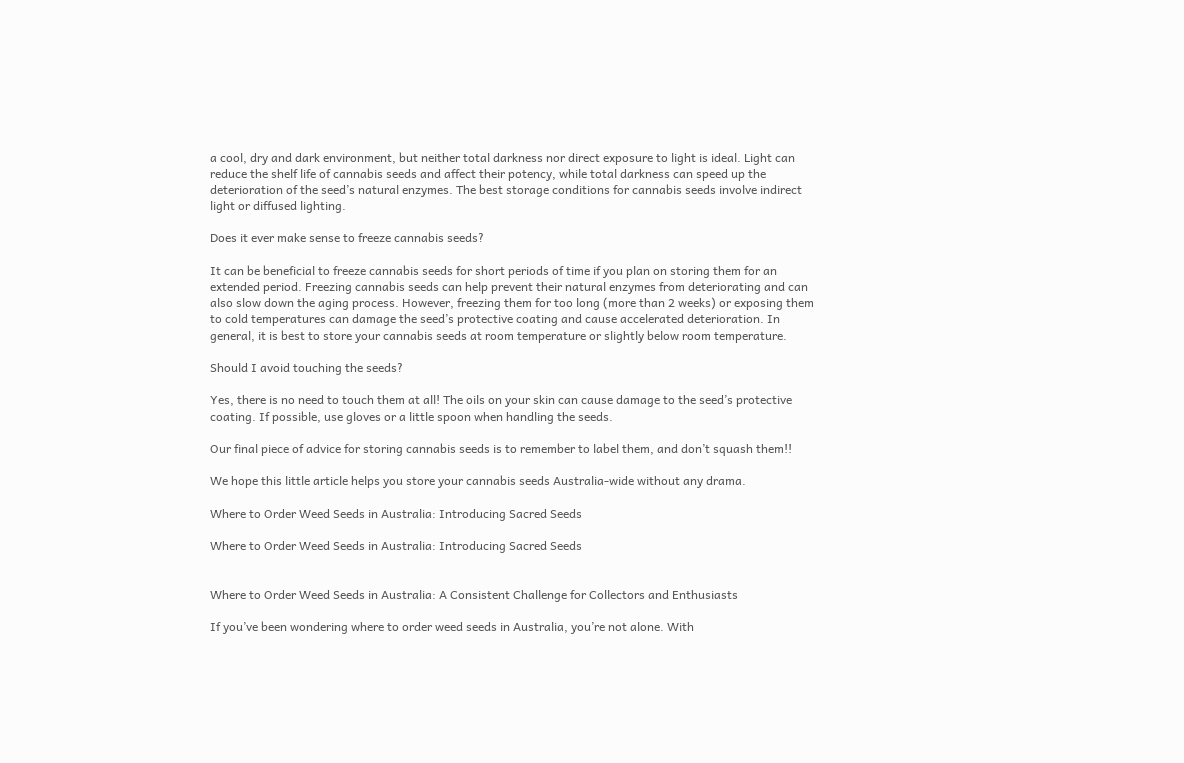a cool, dry and dark environment, but neither total darkness nor direct exposure to light is ideal. Light can reduce the shelf life of cannabis seeds and affect their potency, while total darkness can speed up the deterioration of the seed’s natural enzymes. The best storage conditions for cannabis seeds involve indirect light or diffused lighting.

Does it ever make sense to freeze cannabis seeds?

It can be beneficial to freeze cannabis seeds for short periods of time if you plan on storing them for an extended period. Freezing cannabis seeds can help prevent their natural enzymes from deteriorating and can also slow down the aging process. However, freezing them for too long (more than 2 weeks) or exposing them to cold temperatures can damage the seed’s protective coating and cause accelerated deterioration. In general, it is best to store your cannabis seeds at room temperature or slightly below room temperature.

Should I avoid touching the seeds?

Yes, there is no need to touch them at all! The oils on your skin can cause damage to the seed’s protective coating. If possible, use gloves or a little spoon when handling the seeds.

Our final piece of advice for storing cannabis seeds is to remember to label them, and don’t squash them!!

We hope this little article helps you store your cannabis seeds Australia-wide without any drama.

Where to Order Weed Seeds in Australia: Introducing Sacred Seeds

Where to Order Weed Seeds in Australia: Introducing Sacred Seeds


Where to Order Weed Seeds in Australia: A Consistent Challenge for Collectors and Enthusiasts

If you’ve been wondering where to order weed seeds in Australia, you’re not alone. With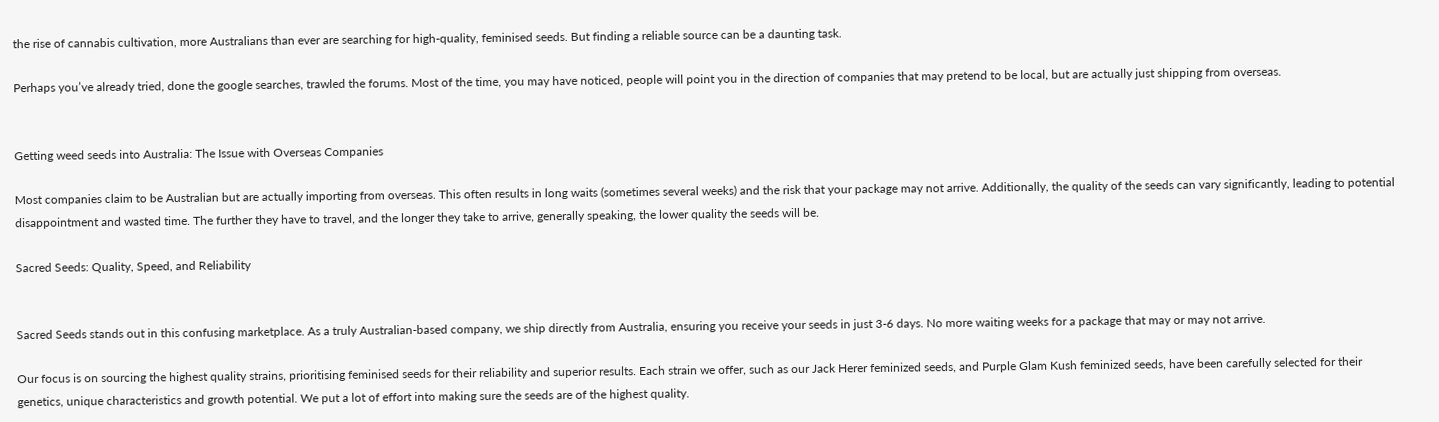the rise of cannabis cultivation, more Australians than ever are searching for high-quality, feminised seeds. But finding a reliable source can be a daunting task.

Perhaps you’ve already tried, done the google searches, trawled the forums. Most of the time, you may have noticed, people will point you in the direction of companies that may pretend to be local, but are actually just shipping from overseas.


Getting weed seeds into Australia: The Issue with Overseas Companies

Most companies claim to be Australian but are actually importing from overseas. This often results in long waits (sometimes several weeks) and the risk that your package may not arrive. Additionally, the quality of the seeds can vary significantly, leading to potential disappointment and wasted time. The further they have to travel, and the longer they take to arrive, generally speaking, the lower quality the seeds will be.

Sacred Seeds: Quality, Speed, and Reliability


Sacred Seeds stands out in this confusing marketplace. As a truly Australian-based company, we ship directly from Australia, ensuring you receive your seeds in just 3-6 days. No more waiting weeks for a package that may or may not arrive.

Our focus is on sourcing the highest quality strains, prioritising feminised seeds for their reliability and superior results. Each strain we offer, such as our Jack Herer feminized seeds, and Purple Glam Kush feminized seeds, have been carefully selected for their genetics, unique characteristics and growth potential. We put a lot of effort into making sure the seeds are of the highest quality.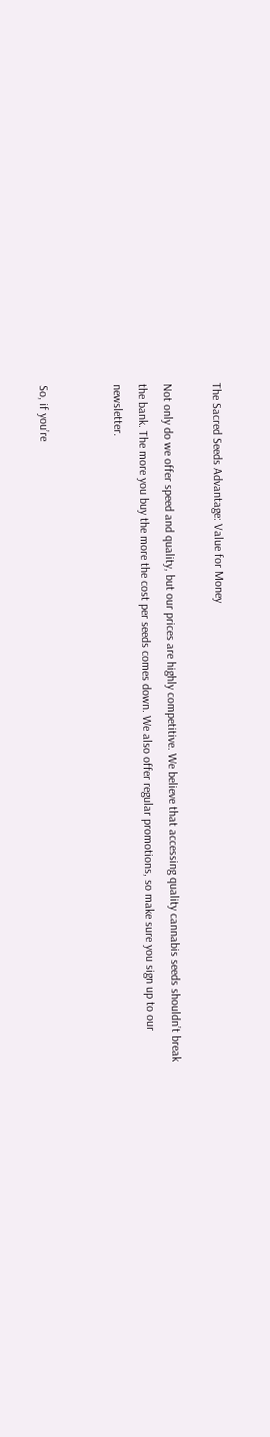The Sacred Seeds Advantage: Value for Money

Not only do we offer speed and quality, but our prices are highly competitive. We believe that accessing quality cannabis seeds shouldn’t break the bank. The more you buy the more the cost per seeds comes down. We also offer regular promotions, so make sure you sign up to our newsletter.


So, if you’re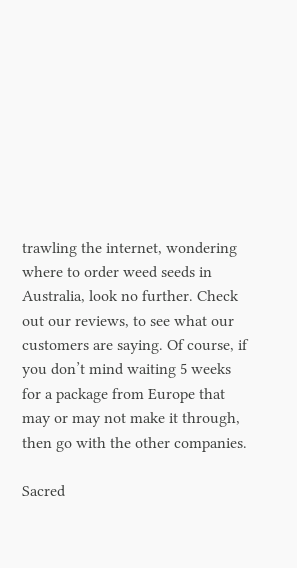trawling the internet, wondering where to order weed seeds in Australia, look no further. Check out our reviews, to see what our customers are saying. Of course, if you don’t mind waiting 5 weeks for a package from Europe that may or may not make it through, then go with the other companies.

Sacred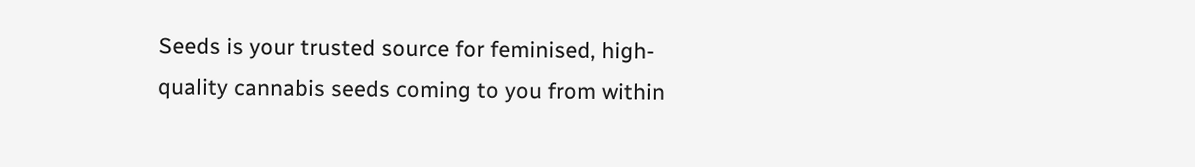Seeds is your trusted source for feminised, high-quality cannabis seeds coming to you from within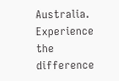Australia. Experience the difference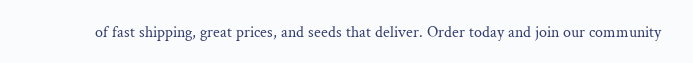of fast shipping, great prices, and seeds that deliver. Order today and join our community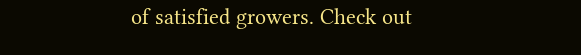of satisfied growers. Check out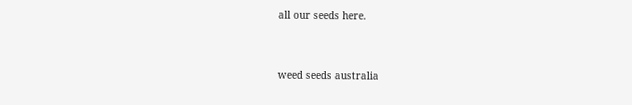all our seeds here.


weed seeds australia